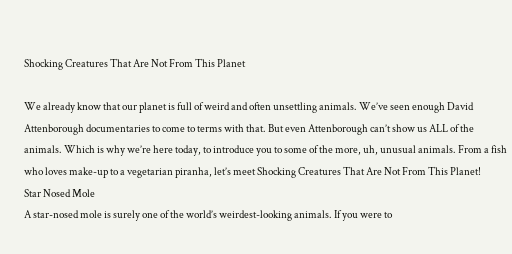Shocking Creatures That Are Not From This Planet

We already know that our planet is full of weird and often unsettling animals. We’ve seen enough David Attenborough documentaries to come to terms with that. But even Attenborough can’t show us ALL of the animals. Which is why we’re here today, to introduce you to some of the more, uh, unusual animals. From a fish who loves make-up to a vegetarian piranha, let’s meet Shocking Creatures That Are Not From This Planet!
Star Nosed Mole
A star-nosed mole is surely one of the world’s weirdest-looking animals. If you were to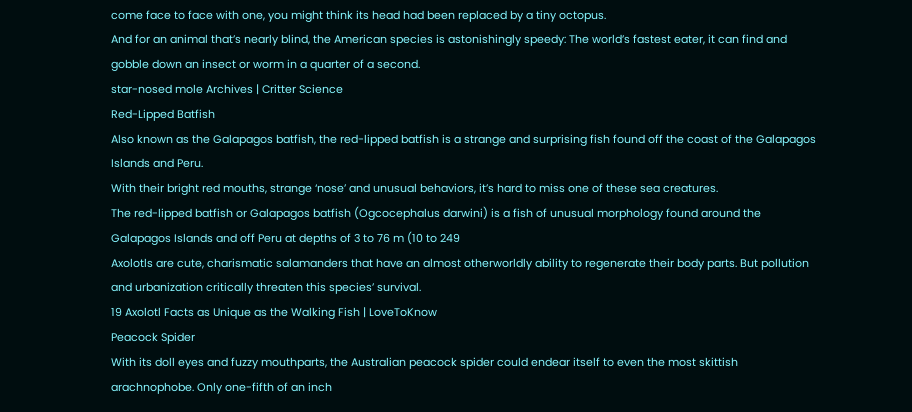come face to face with one, you might think its head had been replaced by a tiny octopus.
And for an animal that’s nearly blind, the American species is astonishingly speedy: The world’s fastest eater, it can find and gobble down an insect or worm in a quarter of a second.
star-nosed mole Archives | Critter Science
Red-Lipped Batfish
Also known as the Galapagos batfish, the red-lipped batfish is a strange and surprising fish found off the coast of the Galapagos Islands and Peru.
With their bright red mouths, strange ‘nose’ and unusual behaviors, it’s hard to miss one of these sea creatures.
The red-lipped batfish or Galapagos batfish (Ogcocephalus darwini) is a fish of unusual morphology found around the Galapagos Islands and off Peru at depths of 3 to 76 m (10 to 249
Axolotls are cute, charismatic salamanders that have an almost otherworldly ability to regenerate their body parts. But pollution and urbanization critically threaten this species’ survival.
19 Axolotl Facts as Unique as the Walking Fish | LoveToKnow
Peacock Spider
With its doll eyes and fuzzy mouthparts, the Australian peacock spider could endear itself to even the most skittish arachnophobe. Only one-fifth of an inch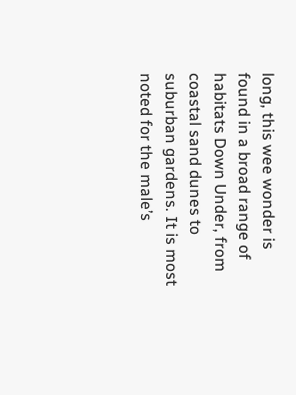long, this wee wonder is found in a broad range of habitats Down Under, from coastal sand dunes to suburban gardens. It is most noted for the male’s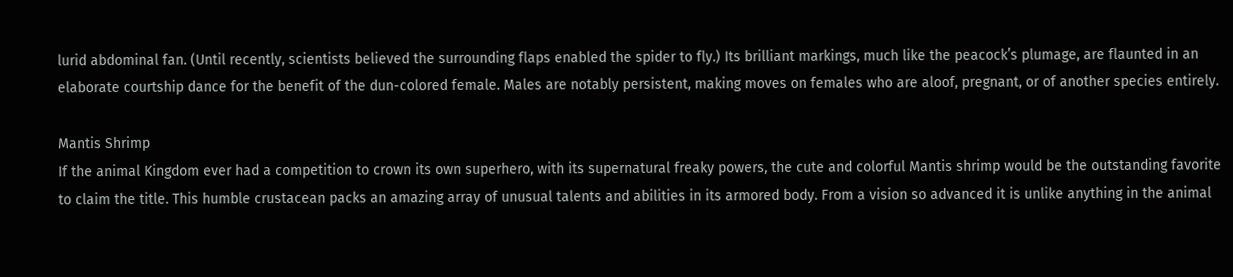lurid abdominal fan. (Until recently, scientists believed the surrounding flaps enabled the spider to fly.) Its brilliant markings, much like the peacock’s plumage, are flaunted in an elaborate courtship dance for the benefit of the dun-colored female. Males are notably persistent, making moves on females who are aloof, pregnant, or of another species entirely.

Mantis Shrimp
If the animal Kingdom ever had a competition to crown its own superhero, with its supernatural freaky powers, the cute and colorful Mantis shrimp would be the outstanding favorite to claim the title. This humble crustacean packs an amazing array of unusual talents and abilities in its armored body. From a vision so advanced it is unlike anything in the animal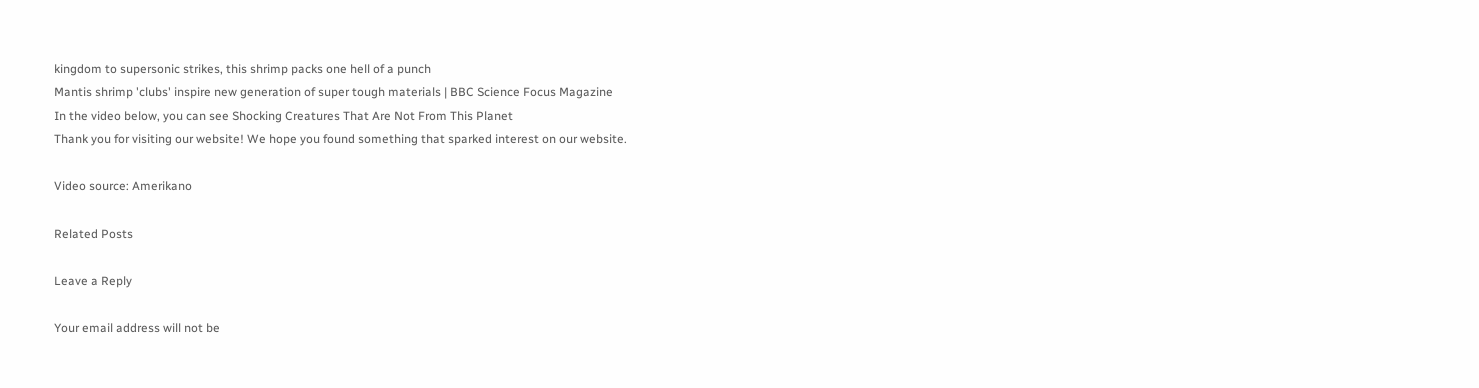kingdom to supersonic strikes, this shrimp packs one hell of a punch
Mantis shrimp 'clubs' inspire new generation of super tough materials | BBC Science Focus Magazine
In the video below, you can see Shocking Creatures That Are Not From This Planet
Thank you for visiting our website! We hope you found something that sparked interest on our website.

Video source: Amerikano

Related Posts

Leave a Reply

Your email address will not be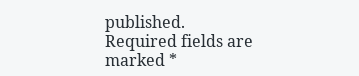published. Required fields are marked *